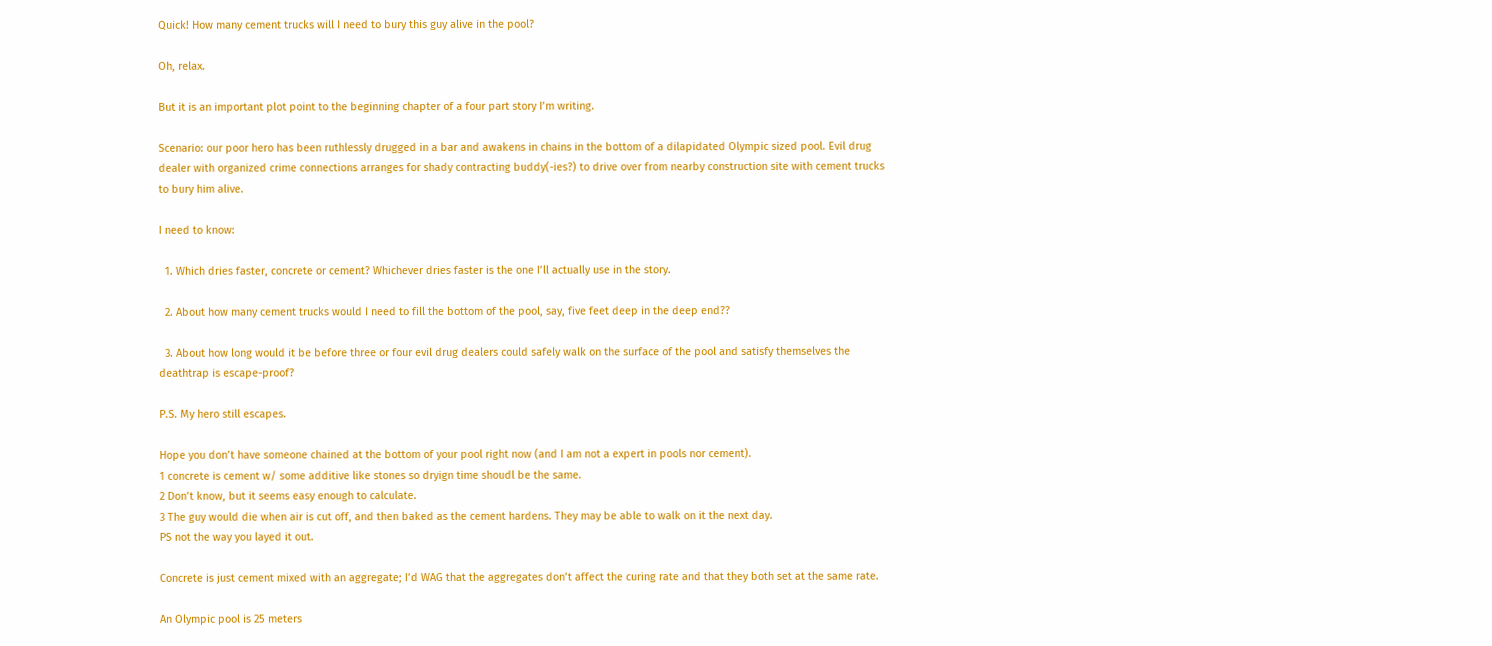Quick! How many cement trucks will I need to bury this guy alive in the pool?

Oh, relax.

But it is an important plot point to the beginning chapter of a four part story I’m writing.

Scenario: our poor hero has been ruthlessly drugged in a bar and awakens in chains in the bottom of a dilapidated Olympic sized pool. Evil drug dealer with organized crime connections arranges for shady contracting buddy(-ies?) to drive over from nearby construction site with cement trucks to bury him alive.

I need to know:

  1. Which dries faster, concrete or cement? Whichever dries faster is the one I’ll actually use in the story.

  2. About how many cement trucks would I need to fill the bottom of the pool, say, five feet deep in the deep end??

  3. About how long would it be before three or four evil drug dealers could safely walk on the surface of the pool and satisfy themselves the deathtrap is escape-proof?

P.S. My hero still escapes.

Hope you don’t have someone chained at the bottom of your pool right now (and I am not a expert in pools nor cement).
1 concrete is cement w/ some additive like stones so dryign time shoudl be the same.
2 Don’t know, but it seems easy enough to calculate.
3 The guy would die when air is cut off, and then baked as the cement hardens. They may be able to walk on it the next day.
PS not the way you layed it out.

Concrete is just cement mixed with an aggregate; I’d WAG that the aggregates don’t affect the curing rate and that they both set at the same rate.

An Olympic pool is 25 meters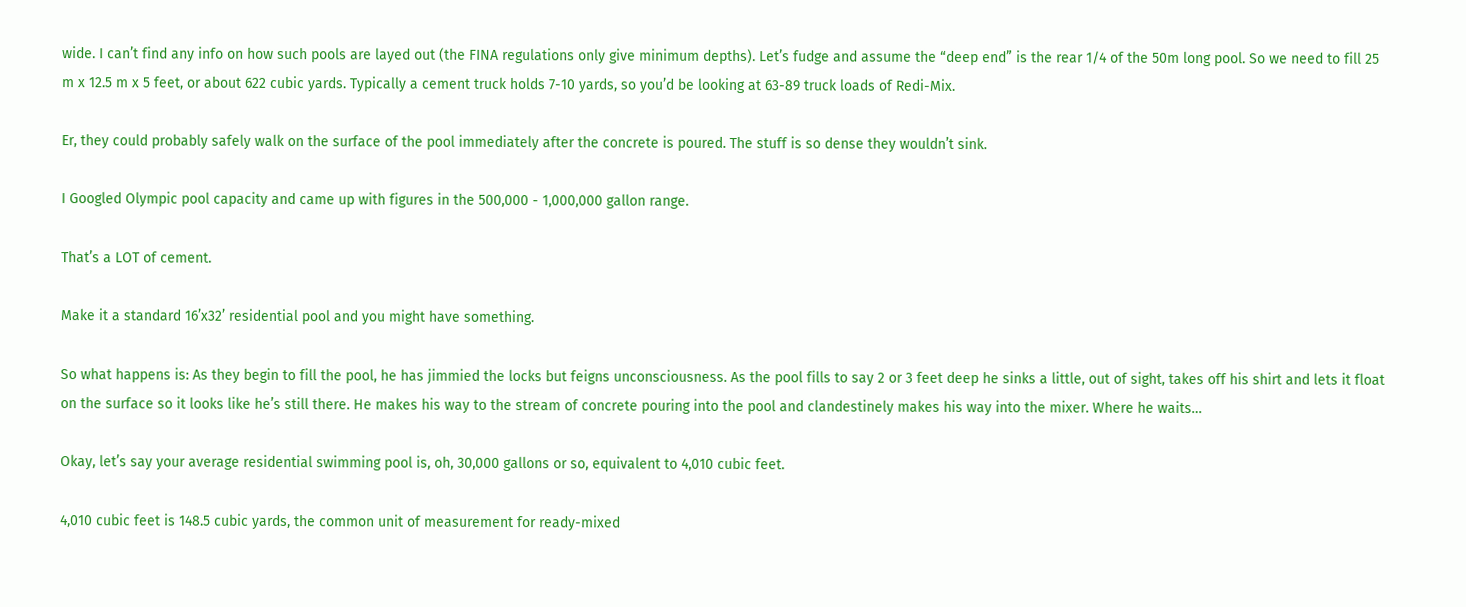wide. I can’t find any info on how such pools are layed out (the FINA regulations only give minimum depths). Let’s fudge and assume the “deep end” is the rear 1/4 of the 50m long pool. So we need to fill 25 m x 12.5 m x 5 feet, or about 622 cubic yards. Typically a cement truck holds 7-10 yards, so you’d be looking at 63-89 truck loads of Redi-Mix.

Er, they could probably safely walk on the surface of the pool immediately after the concrete is poured. The stuff is so dense they wouldn’t sink.

I Googled Olympic pool capacity and came up with figures in the 500,000 - 1,000,000 gallon range.

That’s a LOT of cement.

Make it a standard 16’x32’ residential pool and you might have something.

So what happens is: As they begin to fill the pool, he has jimmied the locks but feigns unconsciousness. As the pool fills to say 2 or 3 feet deep he sinks a little, out of sight, takes off his shirt and lets it float on the surface so it looks like he’s still there. He makes his way to the stream of concrete pouring into the pool and clandestinely makes his way into the mixer. Where he waits…

Okay, let’s say your average residential swimming pool is, oh, 30,000 gallons or so, equivalent to 4,010 cubic feet.

4,010 cubic feet is 148.5 cubic yards, the common unit of measurement for ready-mixed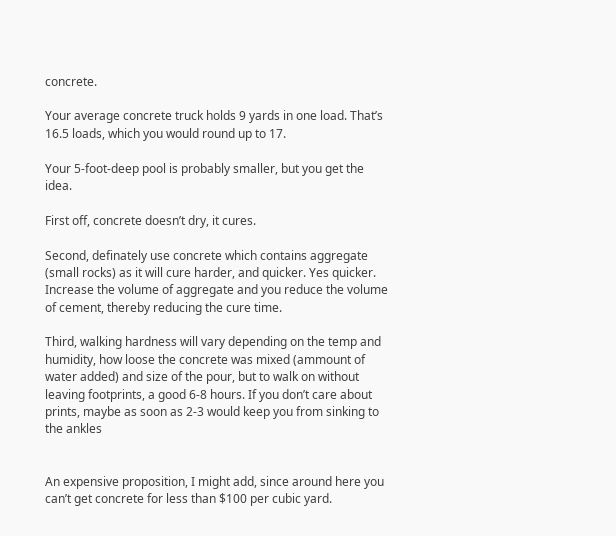concrete.

Your average concrete truck holds 9 yards in one load. That’s 16.5 loads, which you would round up to 17.

Your 5-foot-deep pool is probably smaller, but you get the idea.

First off, concrete doesn’t dry, it cures.

Second, definately use concrete which contains aggregate (small rocks) as it will cure harder, and quicker. Yes quicker. Increase the volume of aggregate and you reduce the volume of cement, thereby reducing the cure time.

Third, walking hardness will vary depending on the temp and humidity, how loose the concrete was mixed (ammount of water added) and size of the pour, but to walk on without leaving footprints, a good 6-8 hours. If you don’t care about prints, maybe as soon as 2-3 would keep you from sinking to the ankles


An expensive proposition, I might add, since around here you can’t get concrete for less than $100 per cubic yard.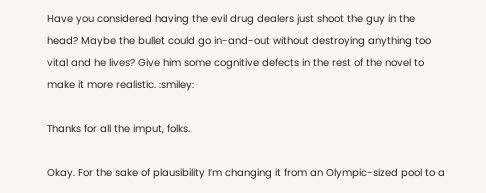Have you considered having the evil drug dealers just shoot the guy in the head? Maybe the bullet could go in-and-out without destroying anything too vital and he lives? Give him some cognitive defects in the rest of the novel to make it more realistic. :smiley:

Thanks for all the imput, folks.

Okay. For the sake of plausibility I’m changing it from an Olympic-sized pool to a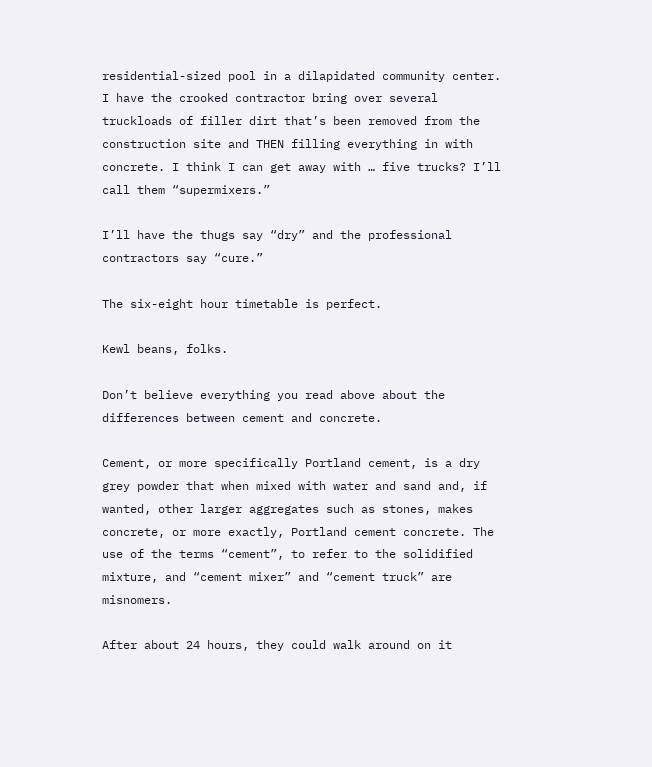residential-sized pool in a dilapidated community center. I have the crooked contractor bring over several truckloads of filler dirt that’s been removed from the construction site and THEN filling everything in with concrete. I think I can get away with … five trucks? I’ll call them “supermixers.”

I’ll have the thugs say “dry” and the professional contractors say “cure.”

The six-eight hour timetable is perfect.

Kewl beans, folks.

Don’t believe everything you read above about the differences between cement and concrete.

Cement, or more specifically Portland cement, is a dry grey powder that when mixed with water and sand and, if wanted, other larger aggregates such as stones, makes concrete, or more exactly, Portland cement concrete. The use of the terms “cement”, to refer to the solidified mixture, and “cement mixer” and “cement truck” are misnomers.

After about 24 hours, they could walk around on it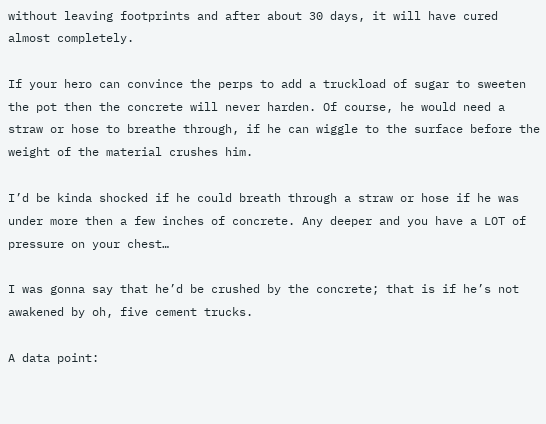without leaving footprints and after about 30 days, it will have cured almost completely.

If your hero can convince the perps to add a truckload of sugar to sweeten the pot then the concrete will never harden. Of course, he would need a straw or hose to breathe through, if he can wiggle to the surface before the weight of the material crushes him.

I’d be kinda shocked if he could breath through a straw or hose if he was under more then a few inches of concrete. Any deeper and you have a LOT of pressure on your chest…

I was gonna say that he’d be crushed by the concrete; that is if he’s not awakened by oh, five cement trucks.

A data point: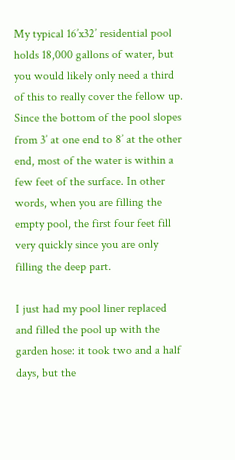My typical 16’x32’ residential pool holds 18,000 gallons of water, but you would likely only need a third of this to really cover the fellow up. Since the bottom of the pool slopes from 3’ at one end to 8’ at the other end, most of the water is within a few feet of the surface. In other words, when you are filling the empty pool, the first four feet fill very quickly since you are only filling the deep part.

I just had my pool liner replaced and filled the pool up with the garden hose: it took two and a half days, but the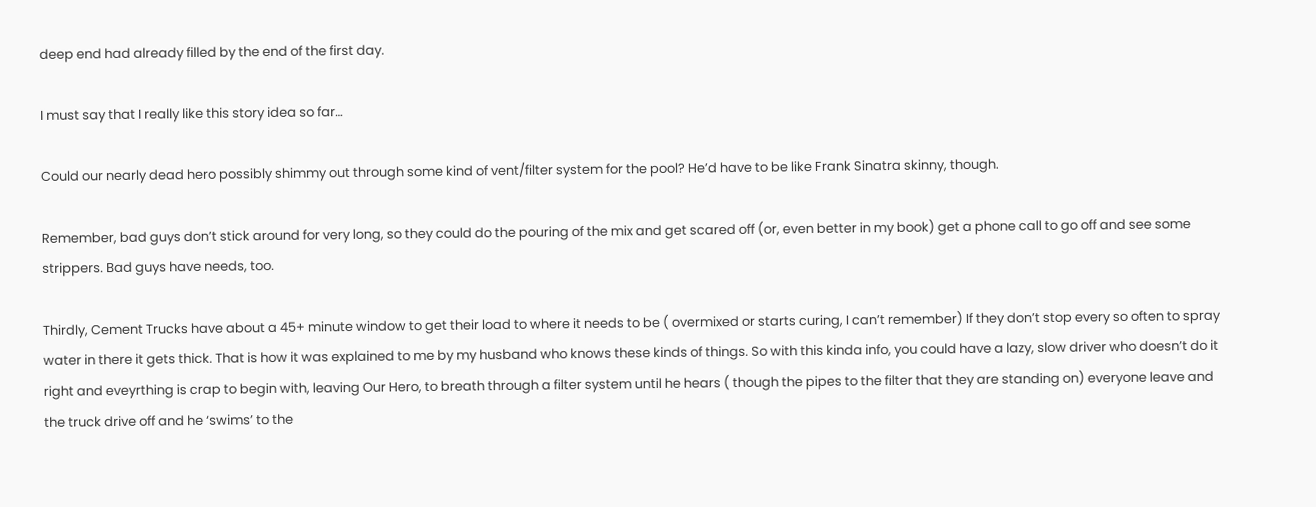deep end had already filled by the end of the first day.

I must say that I really like this story idea so far…

Could our nearly dead hero possibly shimmy out through some kind of vent/filter system for the pool? He’d have to be like Frank Sinatra skinny, though.

Remember, bad guys don’t stick around for very long, so they could do the pouring of the mix and get scared off (or, even better in my book) get a phone call to go off and see some strippers. Bad guys have needs, too.

Thirdly, Cement Trucks have about a 45+ minute window to get their load to where it needs to be ( overmixed or starts curing, I can’t remember) If they don’t stop every so often to spray water in there it gets thick. That is how it was explained to me by my husband who knows these kinds of things. So with this kinda info, you could have a lazy, slow driver who doesn’t do it right and eveyrthing is crap to begin with, leaving Our Hero, to breath through a filter system until he hears ( though the pipes to the filter that they are standing on) everyone leave and the truck drive off and he ‘swims’ to the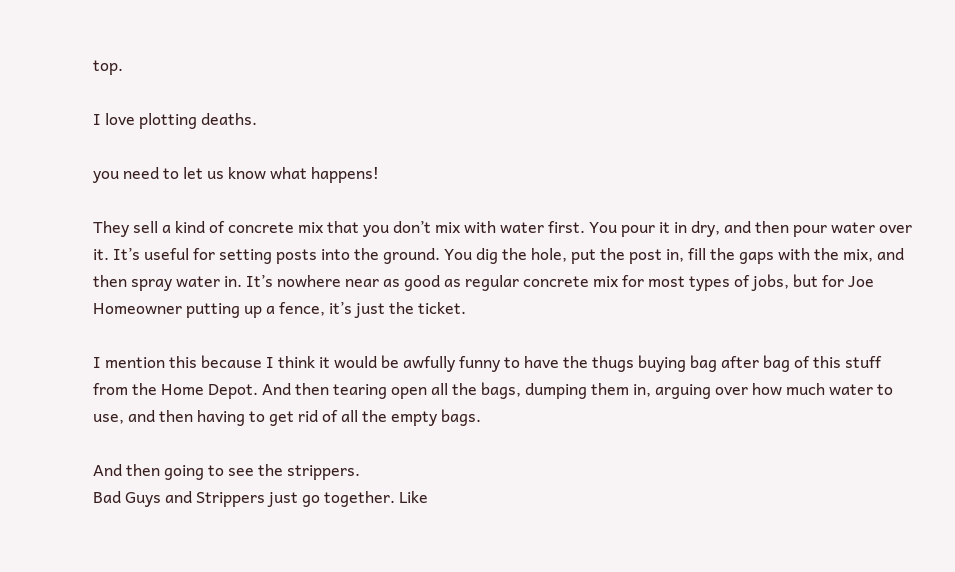top.

I love plotting deaths.

you need to let us know what happens!

They sell a kind of concrete mix that you don’t mix with water first. You pour it in dry, and then pour water over it. It’s useful for setting posts into the ground. You dig the hole, put the post in, fill the gaps with the mix, and then spray water in. It’s nowhere near as good as regular concrete mix for most types of jobs, but for Joe Homeowner putting up a fence, it’s just the ticket.

I mention this because I think it would be awfully funny to have the thugs buying bag after bag of this stuff from the Home Depot. And then tearing open all the bags, dumping them in, arguing over how much water to use, and then having to get rid of all the empty bags.

And then going to see the strippers.
Bad Guys and Strippers just go together. Like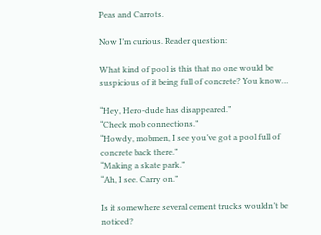Peas and Carrots.

Now I’m curious. Reader question:

What kind of pool is this that no one would be suspicious of it being full of concrete? You know…

“Hey, Hero-dude has disappeared.”
“Check mob connections.”
“Howdy, mobmen, I see you’ve got a pool full of concrete back there.”
“Making a skate park.”
“Ah, I see. Carry on.”

Is it somewhere several cement trucks wouldn’t be noticed?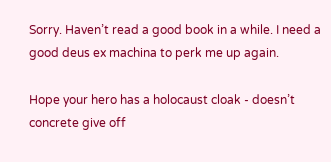Sorry. Haven’t read a good book in a while. I need a good deus ex machina to perk me up again.

Hope your hero has a holocaust cloak - doesn’t concrete give off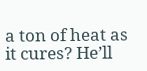a ton of heat as it cures? He’ll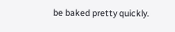be baked pretty quickly.